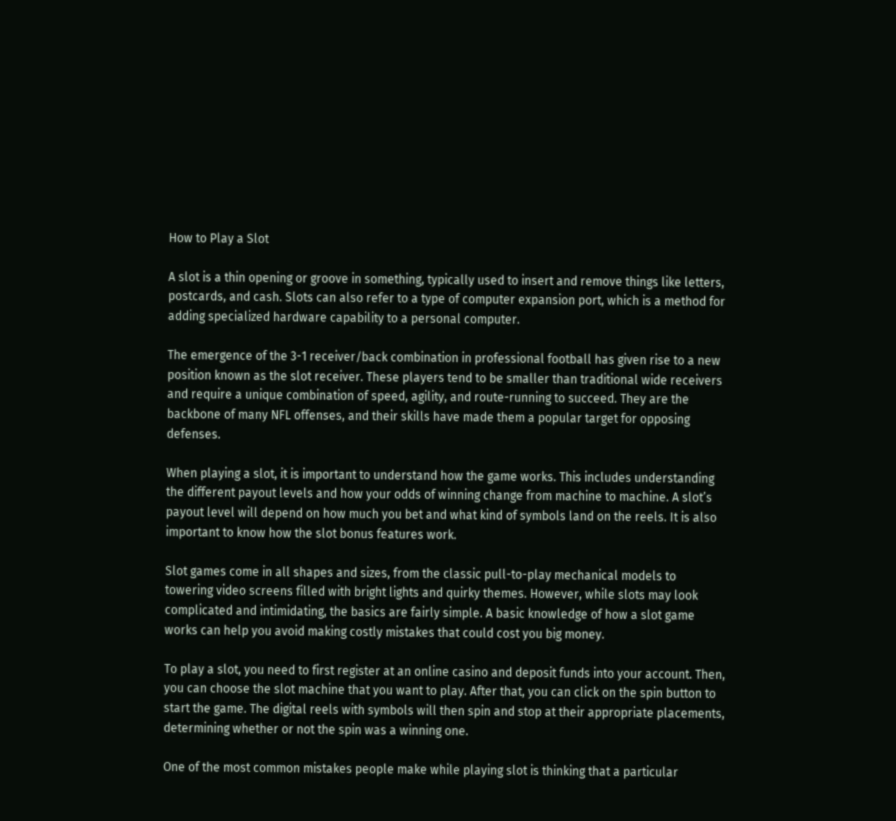How to Play a Slot

A slot is a thin opening or groove in something, typically used to insert and remove things like letters, postcards, and cash. Slots can also refer to a type of computer expansion port, which is a method for adding specialized hardware capability to a personal computer.

The emergence of the 3-1 receiver/back combination in professional football has given rise to a new position known as the slot receiver. These players tend to be smaller than traditional wide receivers and require a unique combination of speed, agility, and route-running to succeed. They are the backbone of many NFL offenses, and their skills have made them a popular target for opposing defenses.

When playing a slot, it is important to understand how the game works. This includes understanding the different payout levels and how your odds of winning change from machine to machine. A slot’s payout level will depend on how much you bet and what kind of symbols land on the reels. It is also important to know how the slot bonus features work.

Slot games come in all shapes and sizes, from the classic pull-to-play mechanical models to towering video screens filled with bright lights and quirky themes. However, while slots may look complicated and intimidating, the basics are fairly simple. A basic knowledge of how a slot game works can help you avoid making costly mistakes that could cost you big money.

To play a slot, you need to first register at an online casino and deposit funds into your account. Then, you can choose the slot machine that you want to play. After that, you can click on the spin button to start the game. The digital reels with symbols will then spin and stop at their appropriate placements, determining whether or not the spin was a winning one.

One of the most common mistakes people make while playing slot is thinking that a particular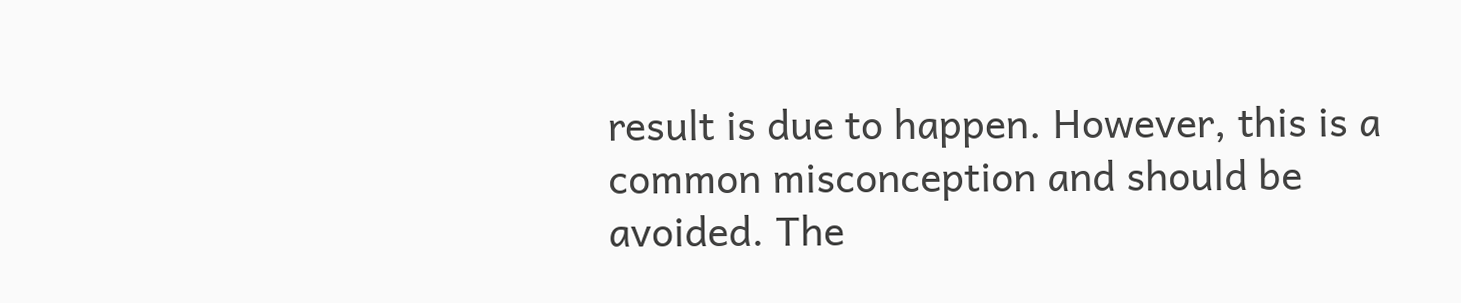result is due to happen. However, this is a common misconception and should be avoided. The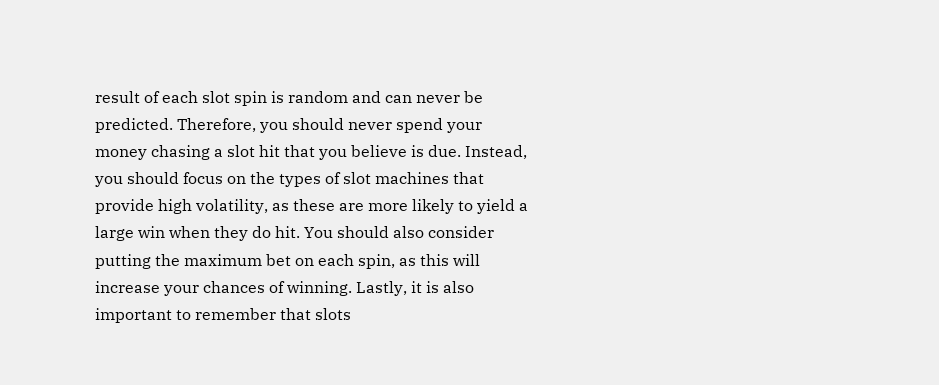result of each slot spin is random and can never be predicted. Therefore, you should never spend your money chasing a slot hit that you believe is due. Instead, you should focus on the types of slot machines that provide high volatility, as these are more likely to yield a large win when they do hit. You should also consider putting the maximum bet on each spin, as this will increase your chances of winning. Lastly, it is also important to remember that slots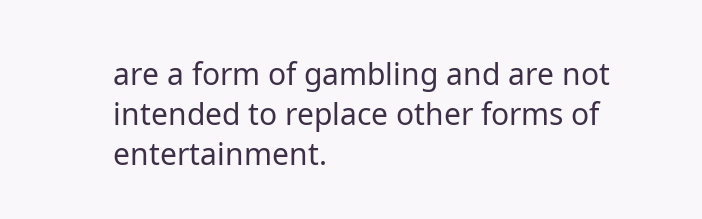are a form of gambling and are not intended to replace other forms of entertainment.